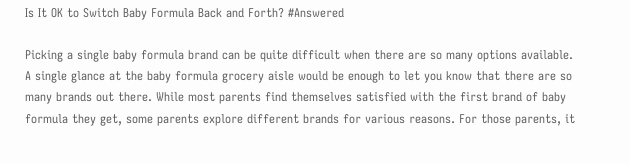Is It OK to Switch Baby Formula Back and Forth? #Answered

Picking a single baby formula brand can be quite difficult when there are so many options available. A single glance at the baby formula grocery aisle would be enough to let you know that there are so many brands out there. While most parents find themselves satisfied with the first brand of baby formula they get, some parents explore different brands for various reasons. For those parents, it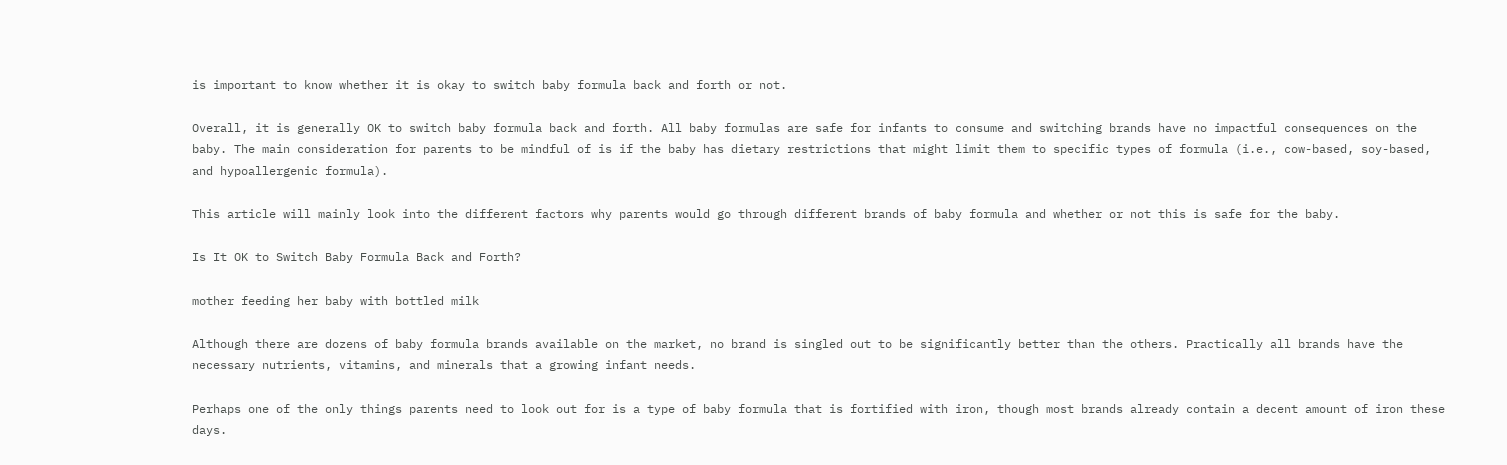is important to know whether it is okay to switch baby formula back and forth or not.

Overall, it is generally OK to switch baby formula back and forth. All baby formulas are safe for infants to consume and switching brands have no impactful consequences on the baby. The main consideration for parents to be mindful of is if the baby has dietary restrictions that might limit them to specific types of formula (i.e., cow-based, soy-based, and hypoallergenic formula).

This article will mainly look into the different factors why parents would go through different brands of baby formula and whether or not this is safe for the baby.

Is It OK to Switch Baby Formula Back and Forth?

mother feeding her baby with bottled milk

Although there are dozens of baby formula brands available on the market, no brand is singled out to be significantly better than the others. Practically all brands have the necessary nutrients, vitamins, and minerals that a growing infant needs.

Perhaps one of the only things parents need to look out for is a type of baby formula that is fortified with iron, though most brands already contain a decent amount of iron these days.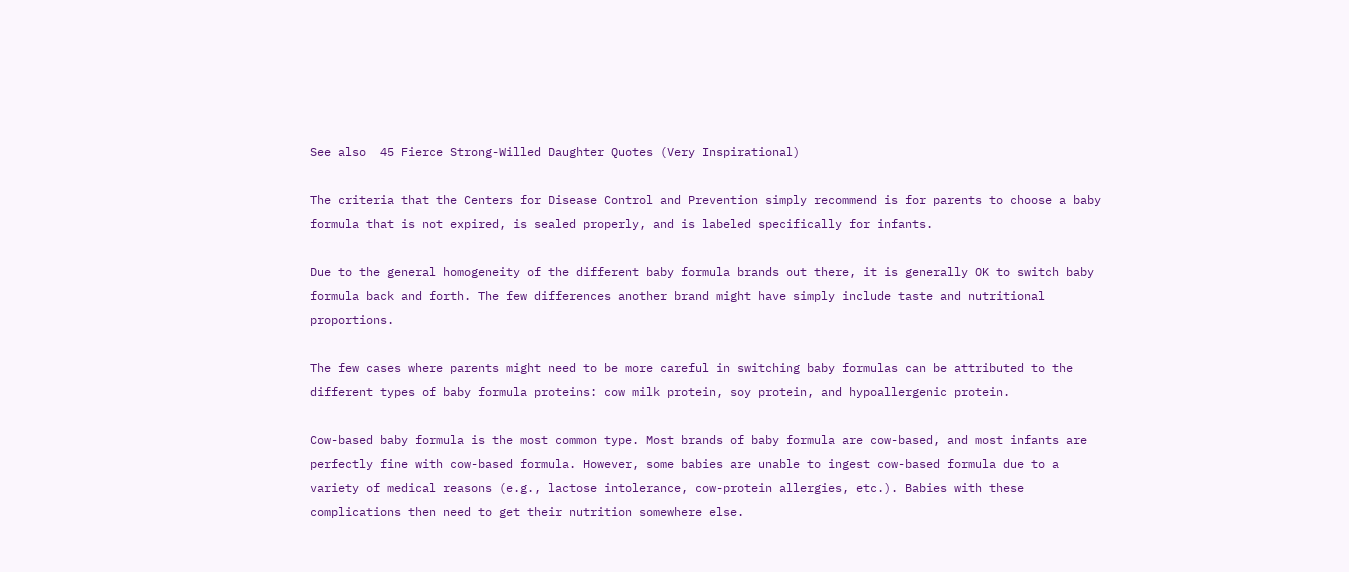See also  45 Fierce Strong-Willed Daughter Quotes (Very Inspirational)

The criteria that the Centers for Disease Control and Prevention simply recommend is for parents to choose a baby formula that is not expired, is sealed properly, and is labeled specifically for infants.

Due to the general homogeneity of the different baby formula brands out there, it is generally OK to switch baby formula back and forth. The few differences another brand might have simply include taste and nutritional proportions.

The few cases where parents might need to be more careful in switching baby formulas can be attributed to the different types of baby formula proteins: cow milk protein, soy protein, and hypoallergenic protein.

Cow-based baby formula is the most common type. Most brands of baby formula are cow-based, and most infants are perfectly fine with cow-based formula. However, some babies are unable to ingest cow-based formula due to a variety of medical reasons (e.g., lactose intolerance, cow-protein allergies, etc.). Babies with these complications then need to get their nutrition somewhere else.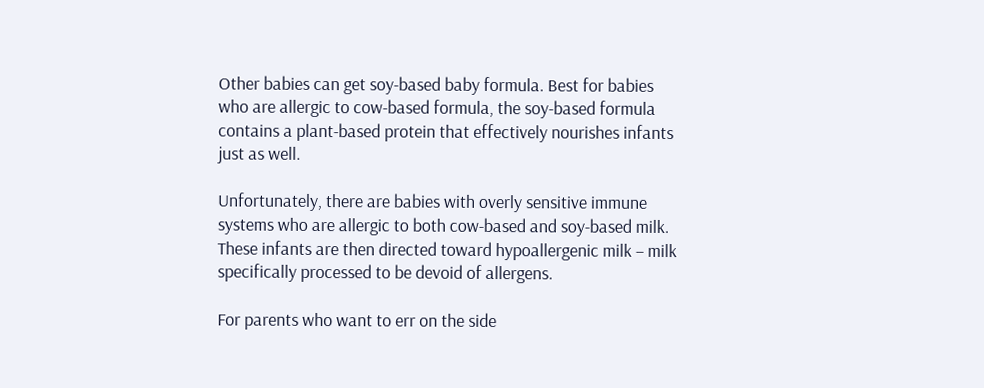Other babies can get soy-based baby formula. Best for babies who are allergic to cow-based formula, the soy-based formula contains a plant-based protein that effectively nourishes infants just as well.

Unfortunately, there are babies with overly sensitive immune systems who are allergic to both cow-based and soy-based milk. These infants are then directed toward hypoallergenic milk – milk specifically processed to be devoid of allergens.

For parents who want to err on the side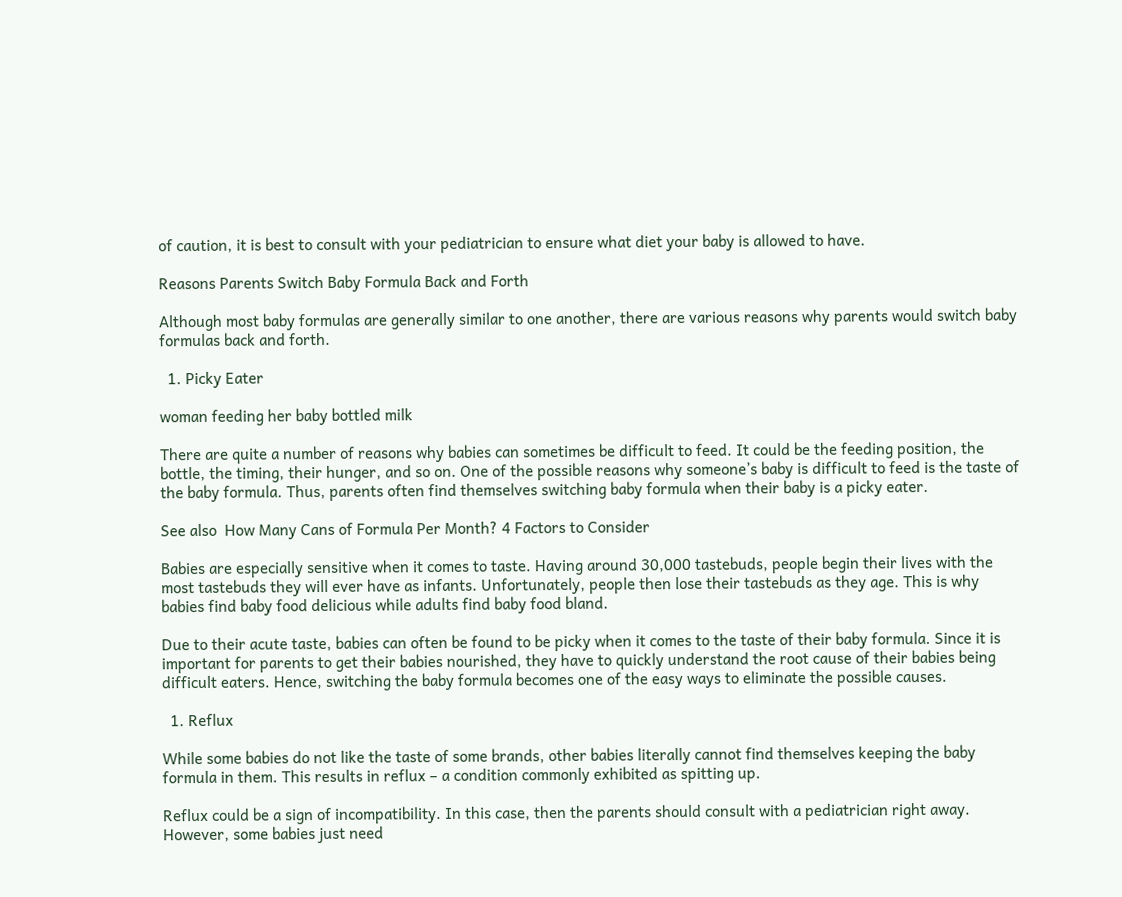of caution, it is best to consult with your pediatrician to ensure what diet your baby is allowed to have.

Reasons Parents Switch Baby Formula Back and Forth

Although most baby formulas are generally similar to one another, there are various reasons why parents would switch baby formulas back and forth.

  1. Picky Eater

woman feeding her baby bottled milk

There are quite a number of reasons why babies can sometimes be difficult to feed. It could be the feeding position, the bottle, the timing, their hunger, and so on. One of the possible reasons why someone’s baby is difficult to feed is the taste of the baby formula. Thus, parents often find themselves switching baby formula when their baby is a picky eater.

See also  How Many Cans of Formula Per Month? 4 Factors to Consider

Babies are especially sensitive when it comes to taste. Having around 30,000 tastebuds, people begin their lives with the most tastebuds they will ever have as infants. Unfortunately, people then lose their tastebuds as they age. This is why babies find baby food delicious while adults find baby food bland.

Due to their acute taste, babies can often be found to be picky when it comes to the taste of their baby formula. Since it is important for parents to get their babies nourished, they have to quickly understand the root cause of their babies being difficult eaters. Hence, switching the baby formula becomes one of the easy ways to eliminate the possible causes.

  1. Reflux

While some babies do not like the taste of some brands, other babies literally cannot find themselves keeping the baby formula in them. This results in reflux – a condition commonly exhibited as spitting up.

Reflux could be a sign of incompatibility. In this case, then the parents should consult with a pediatrician right away. However, some babies just need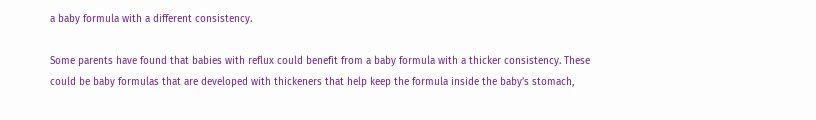a baby formula with a different consistency.

Some parents have found that babies with reflux could benefit from a baby formula with a thicker consistency. These could be baby formulas that are developed with thickeners that help keep the formula inside the baby’s stomach,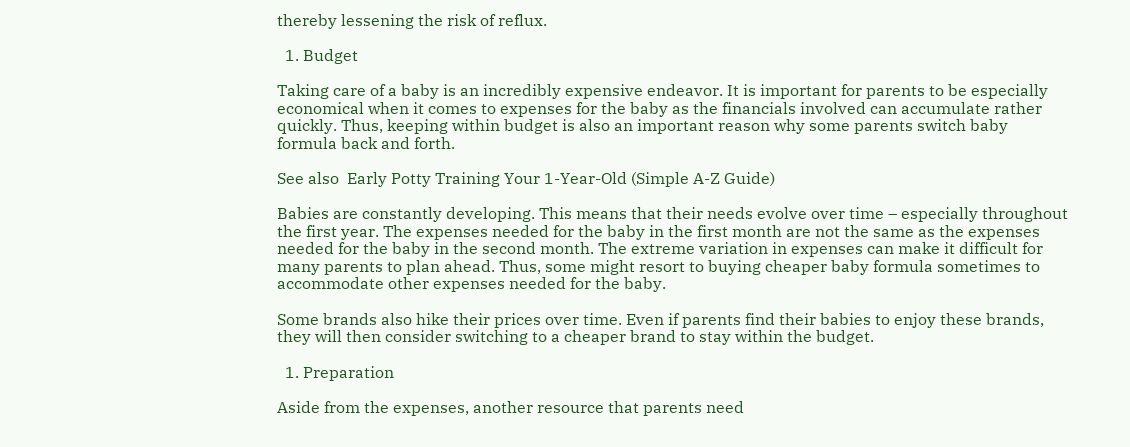thereby lessening the risk of reflux.

  1. Budget

Taking care of a baby is an incredibly expensive endeavor. It is important for parents to be especially economical when it comes to expenses for the baby as the financials involved can accumulate rather quickly. Thus, keeping within budget is also an important reason why some parents switch baby formula back and forth.

See also  Early Potty Training Your 1-Year-Old (Simple A-Z Guide)

Babies are constantly developing. This means that their needs evolve over time – especially throughout the first year. The expenses needed for the baby in the first month are not the same as the expenses needed for the baby in the second month. The extreme variation in expenses can make it difficult for many parents to plan ahead. Thus, some might resort to buying cheaper baby formula sometimes to accommodate other expenses needed for the baby.

Some brands also hike their prices over time. Even if parents find their babies to enjoy these brands, they will then consider switching to a cheaper brand to stay within the budget.

  1. Preparation

Aside from the expenses, another resource that parents need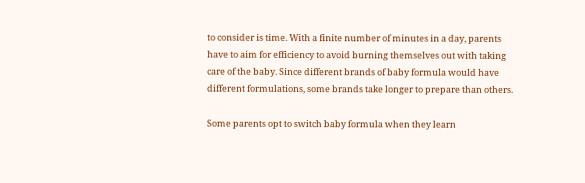to consider is time. With a finite number of minutes in a day, parents have to aim for efficiency to avoid burning themselves out with taking care of the baby. Since different brands of baby formula would have different formulations, some brands take longer to prepare than others.

Some parents opt to switch baby formula when they learn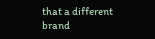that a different brand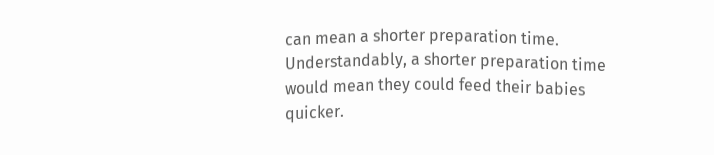can mean a shorter preparation time. Understandably, a shorter preparation time would mean they could feed their babies quicker.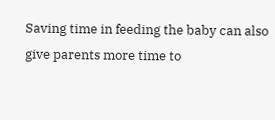Saving time in feeding the baby can also give parents more time to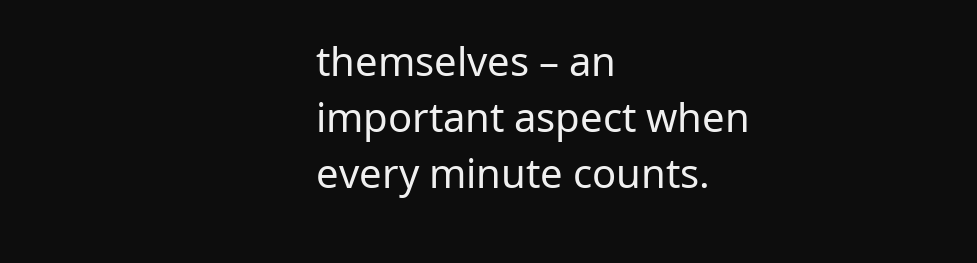themselves – an important aspect when every minute counts.